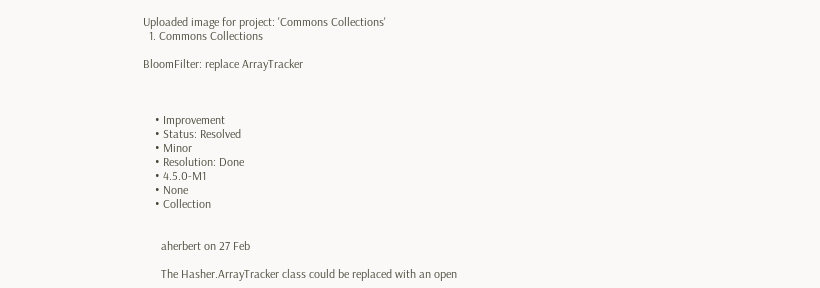Uploaded image for project: 'Commons Collections'
  1. Commons Collections

BloomFilter: replace ArrayTracker



    • Improvement
    • Status: Resolved
    • Minor
    • Resolution: Done
    • 4.5.0-M1
    • None
    • Collection


      aherbert on 27 Feb

      The Hasher.ArrayTracker class could be replaced with an open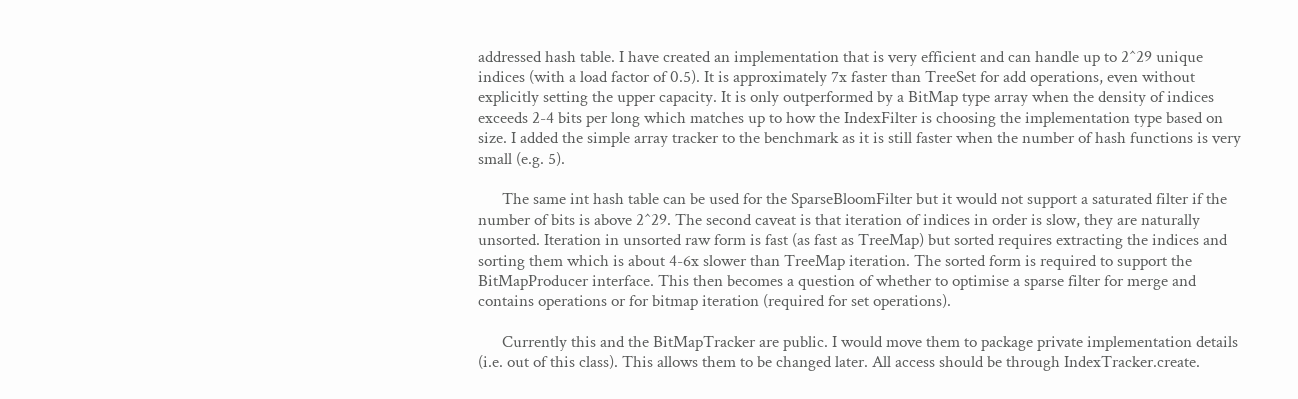addressed hash table. I have created an implementation that is very efficient and can handle up to 2^29 unique indices (with a load factor of 0.5). It is approximately 7x faster than TreeSet for add operations, even without explicitly setting the upper capacity. It is only outperformed by a BitMap type array when the density of indices exceeds 2-4 bits per long which matches up to how the IndexFilter is choosing the implementation type based on size. I added the simple array tracker to the benchmark as it is still faster when the number of hash functions is very small (e.g. 5).

      The same int hash table can be used for the SparseBloomFilter but it would not support a saturated filter if the number of bits is above 2^29. The second caveat is that iteration of indices in order is slow, they are naturally unsorted. Iteration in unsorted raw form is fast (as fast as TreeMap) but sorted requires extracting the indices and sorting them which is about 4-6x slower than TreeMap iteration. The sorted form is required to support the BitMapProducer interface. This then becomes a question of whether to optimise a sparse filter for merge and contains operations or for bitmap iteration (required for set operations).

      Currently this and the BitMapTracker are public. I would move them to package private implementation details (i.e. out of this class). This allows them to be changed later. All access should be through IndexTracker.create.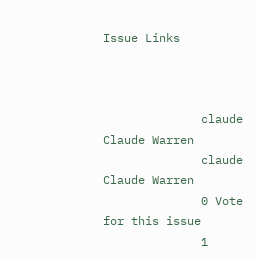Issue Links



              claude Claude Warren
              claude Claude Warren
              0 Vote for this issue
              1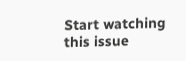Start watching this issue